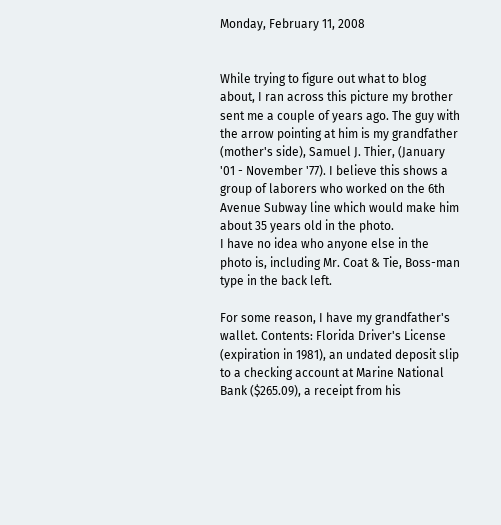Monday, February 11, 2008


While trying to figure out what to blog about, I ran across this picture my brother sent me a couple of years ago. The guy with the arrow pointing at him is my grandfather (mother's side), Samuel J. Thier, (January '01 - November '77). I believe this shows a group of laborers who worked on the 6th Avenue Subway line which would make him about 35 years old in the photo.
I have no idea who anyone else in the photo is, including Mr. Coat & Tie, Boss-man type in the back left.

For some reason, I have my grandfather's wallet. Contents: Florida Driver's License (expiration in 1981), an undated deposit slip to a checking account at Marine National Bank ($265.09), a receipt from his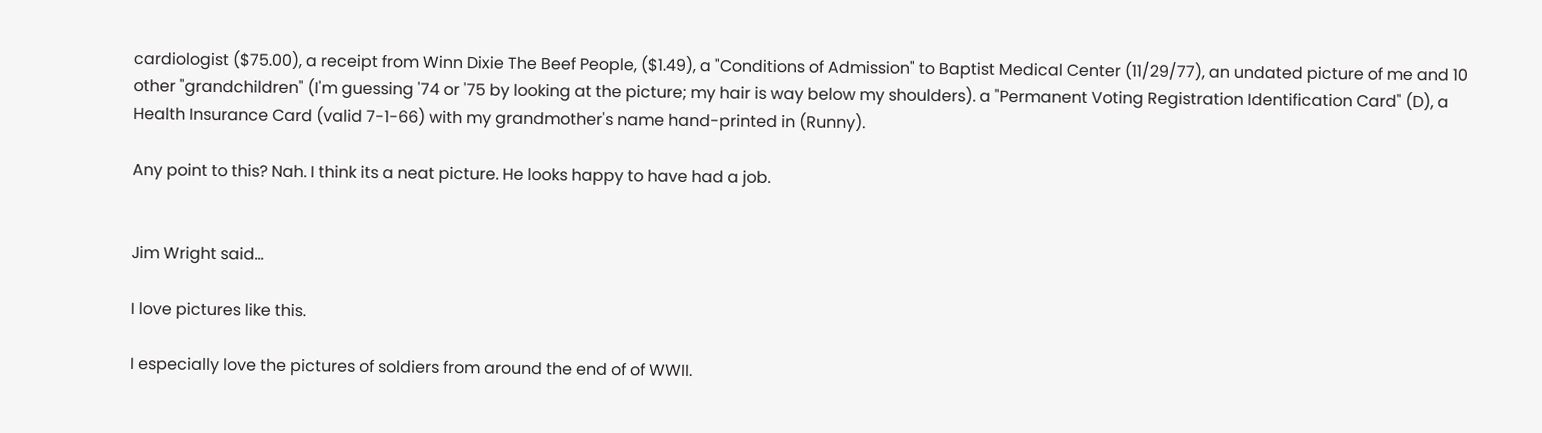cardiologist ($75.00), a receipt from Winn Dixie The Beef People, ($1.49), a "Conditions of Admission" to Baptist Medical Center (11/29/77), an undated picture of me and 10 other "grandchildren" (I'm guessing '74 or '75 by looking at the picture; my hair is way below my shoulders). a "Permanent Voting Registration Identification Card" (D), a Health Insurance Card (valid 7-1-66) with my grandmother's name hand-printed in (Runny).

Any point to this? Nah. I think its a neat picture. He looks happy to have had a job.


Jim Wright said...

I love pictures like this.

I especially love the pictures of soldiers from around the end of of WWII.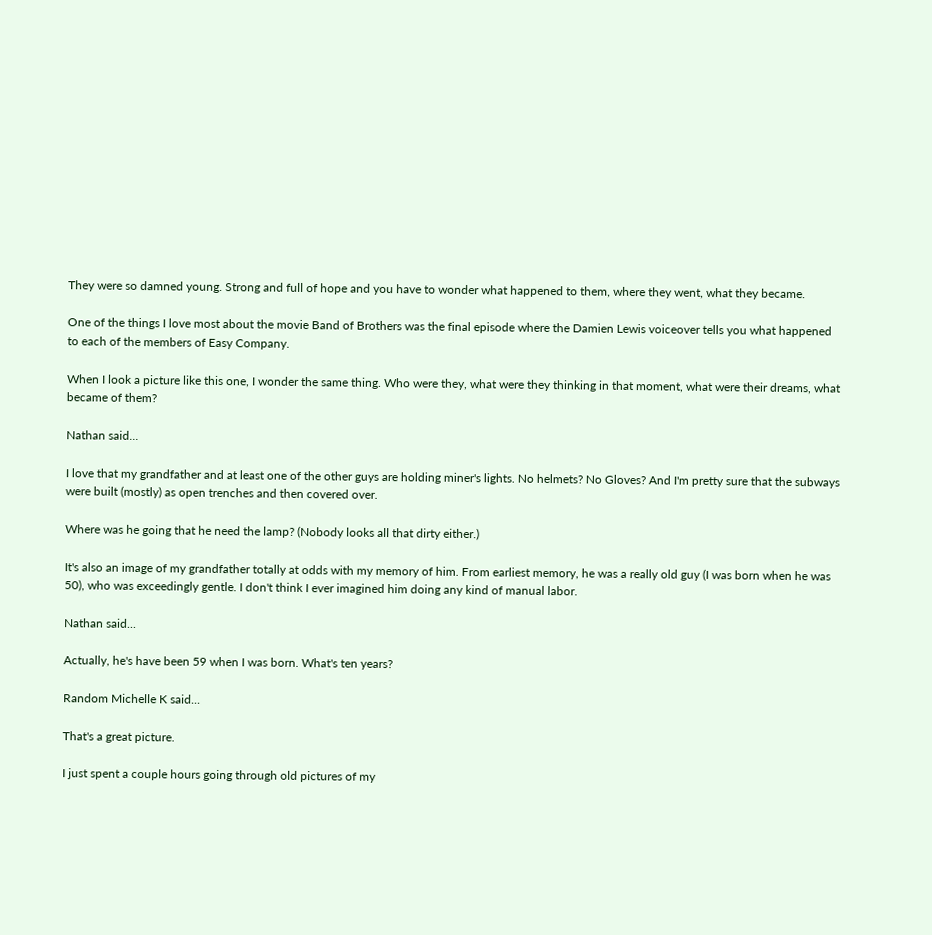They were so damned young. Strong and full of hope and you have to wonder what happened to them, where they went, what they became.

One of the things I love most about the movie Band of Brothers was the final episode where the Damien Lewis voiceover tells you what happened to each of the members of Easy Company.

When I look a picture like this one, I wonder the same thing. Who were they, what were they thinking in that moment, what were their dreams, what became of them?

Nathan said...

I love that my grandfather and at least one of the other guys are holding miner's lights. No helmets? No Gloves? And I'm pretty sure that the subways were built (mostly) as open trenches and then covered over.

Where was he going that he need the lamp? (Nobody looks all that dirty either.)

It's also an image of my grandfather totally at odds with my memory of him. From earliest memory, he was a really old guy (I was born when he was 50), who was exceedingly gentle. I don't think I ever imagined him doing any kind of manual labor.

Nathan said...

Actually, he's have been 59 when I was born. What's ten years?

Random Michelle K said...

That's a great picture.

I just spent a couple hours going through old pictures of my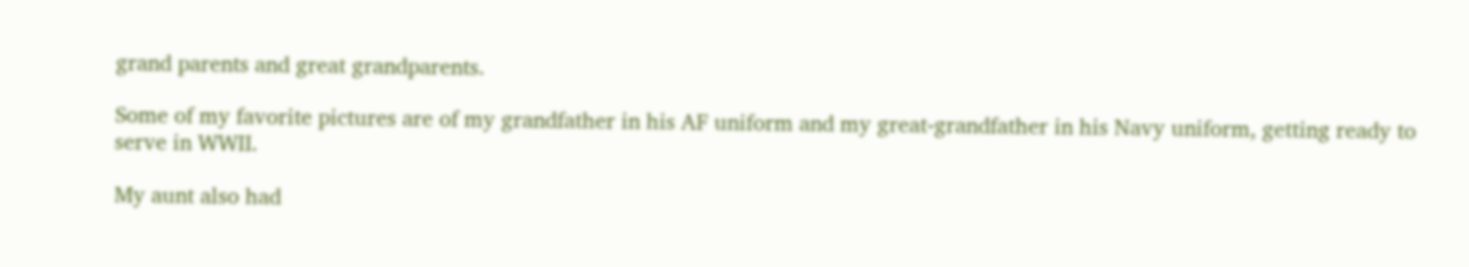grand parents and great grandparents.

Some of my favorite pictures are of my grandfather in his AF uniform and my great-grandfather in his Navy uniform, getting ready to serve in WWII.

My aunt also had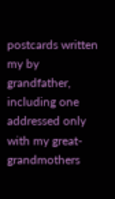postcards written my by grandfather, including one addressed only with my great-grandmothers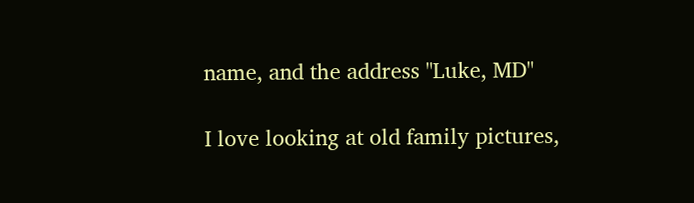name, and the address "Luke, MD"

I love looking at old family pictures,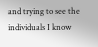and trying to see the individuals I know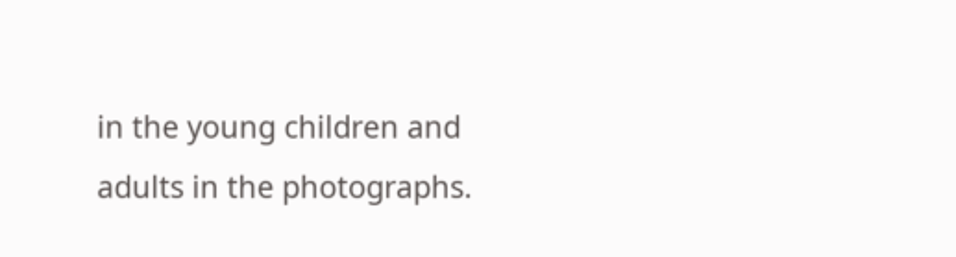in the young children and adults in the photographs.